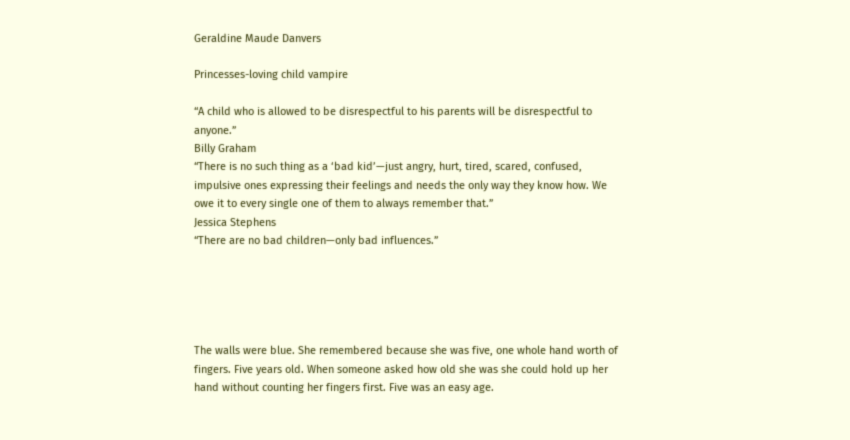Geraldine Maude Danvers

Princesses-loving child vampire

“A child who is allowed to be disrespectful to his parents will be disrespectful to anyone.”
Billy Graham
“There is no such thing as a ‘bad kid’—just angry, hurt, tired, scared, confused, impulsive ones expressing their feelings and needs the only way they know how. We owe it to every single one of them to always remember that.”
Jessica Stephens
“There are no bad children—only bad influences.”





The walls were blue. She remembered because she was five, one whole hand worth of fingers. Five years old. When someone asked how old she was she could hold up her hand without counting her fingers first. Five was an easy age.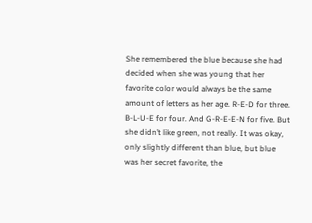She remembered the blue because she had decided when she was young that her favorite color would always be the same amount of letters as her age. R-E-D for three. B-L-U-E for four. And G-R-E-E-N for five. But she didn’t like green, not really. It was okay, only slightly different than blue, but blue was her secret favorite, the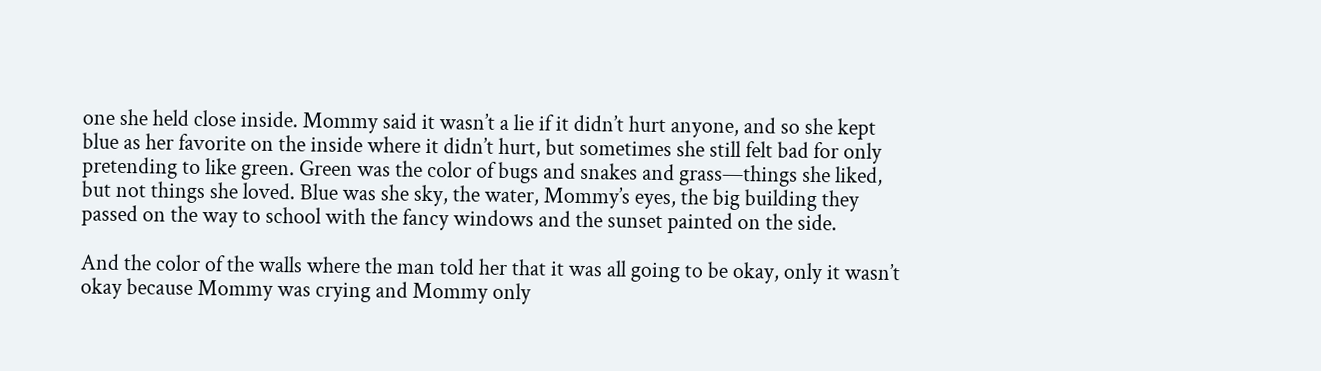one she held close inside. Mommy said it wasn’t a lie if it didn’t hurt anyone, and so she kept blue as her favorite on the inside where it didn’t hurt, but sometimes she still felt bad for only pretending to like green. Green was the color of bugs and snakes and grass—things she liked, but not things she loved. Blue was she sky, the water, Mommy’s eyes, the big building they passed on the way to school with the fancy windows and the sunset painted on the side.

And the color of the walls where the man told her that it was all going to be okay, only it wasn’t okay because Mommy was crying and Mommy only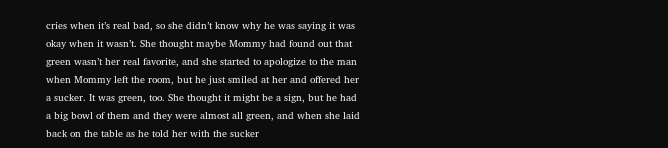cries when it’s real bad, so she didn’t know why he was saying it was okay when it wasn’t. She thought maybe Mommy had found out that green wasn’t her real favorite, and she started to apologize to the man when Mommy left the room, but he just smiled at her and offered her a sucker. It was green, too. She thought it might be a sign, but he had a big bowl of them and they were almost all green, and when she laid back on the table as he told her with the sucker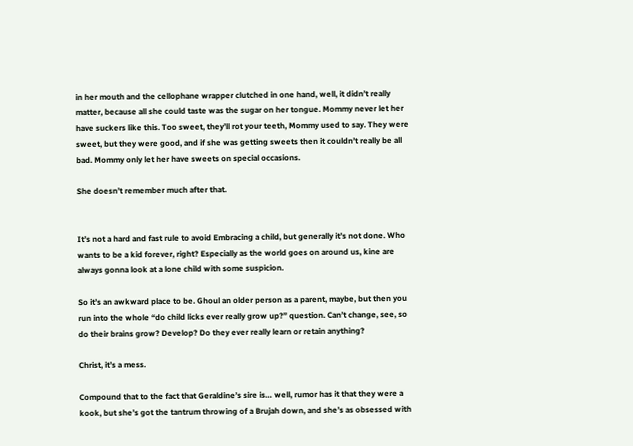in her mouth and the cellophane wrapper clutched in one hand, well, it didn’t really matter, because all she could taste was the sugar on her tongue. Mommy never let her have suckers like this. Too sweet, they’ll rot your teeth, Mommy used to say. They were sweet, but they were good, and if she was getting sweets then it couldn’t really be all bad. Mommy only let her have sweets on special occasions.

She doesn’t remember much after that.


It’s not a hard and fast rule to avoid Embracing a child, but generally it’s not done. Who wants to be a kid forever, right? Especially as the world goes on around us, kine are always gonna look at a lone child with some suspicion.

So it’s an awkward place to be. Ghoul an older person as a parent, maybe, but then you run into the whole “do child licks ever really grow up?” question. Can’t change, see, so do their brains grow? Develop? Do they ever really learn or retain anything?

Christ, it’s a mess.

Compound that to the fact that Geraldine’s sire is… well, rumor has it that they were a kook, but she’s got the tantrum throwing of a Brujah down, and she’s as obsessed with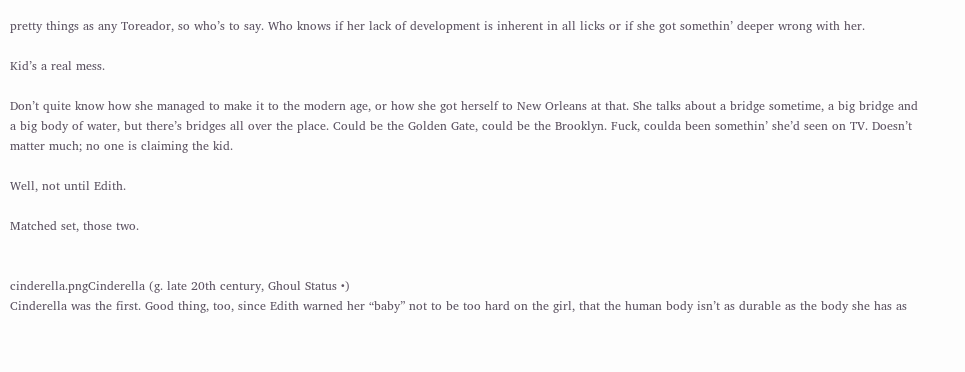pretty things as any Toreador, so who’s to say. Who knows if her lack of development is inherent in all licks or if she got somethin’ deeper wrong with her.

Kid’s a real mess.

Don’t quite know how she managed to make it to the modern age, or how she got herself to New Orleans at that. She talks about a bridge sometime, a big bridge and a big body of water, but there’s bridges all over the place. Could be the Golden Gate, could be the Brooklyn. Fuck, coulda been somethin’ she’d seen on TV. Doesn’t matter much; no one is claiming the kid.

Well, not until Edith.

Matched set, those two.


cinderella.pngCinderella (g. late 20th century, Ghoul Status •)
Cinderella was the first. Good thing, too, since Edith warned her “baby” not to be too hard on the girl, that the human body isn’t as durable as the body she has as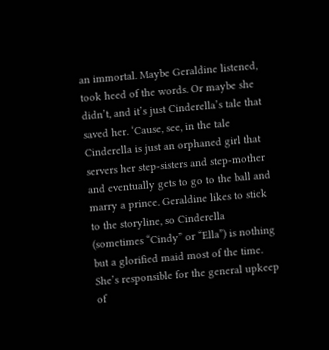an immortal. Maybe Geraldine listened, took heed of the words. Or maybe she didn’t, and it’s just Cinderella’s tale that saved her. ‘Cause, see, in the tale Cinderella is just an orphaned girl that servers her step-sisters and step-mother and eventually gets to go to the ball and marry a prince. Geraldine likes to stick to the storyline, so Cinderella (sometimes “Cindy” or “Ella”) is nothing but a glorified maid most of the time. She’s responsible for the general upkeep of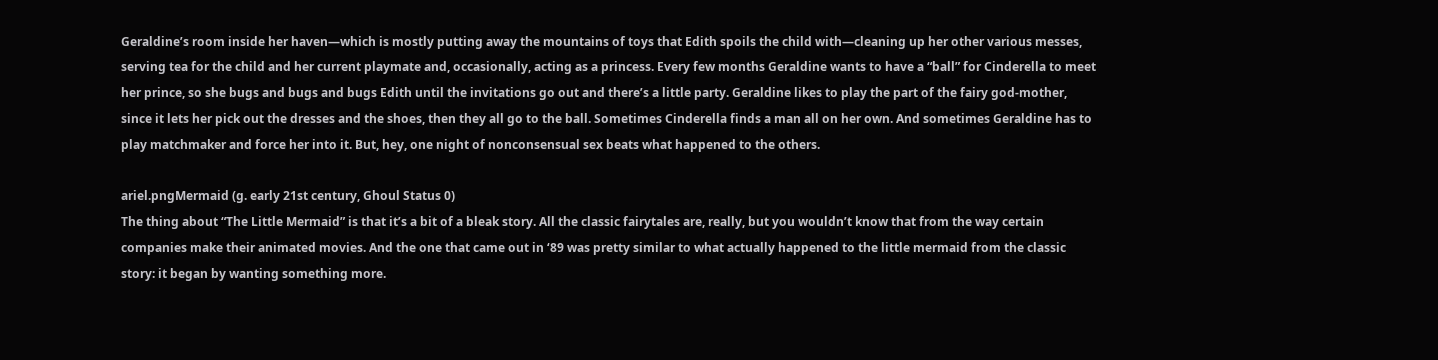Geraldine’s room inside her haven—which is mostly putting away the mountains of toys that Edith spoils the child with—cleaning up her other various messes, serving tea for the child and her current playmate and, occasionally, acting as a princess. Every few months Geraldine wants to have a “ball” for Cinderella to meet her prince, so she bugs and bugs and bugs Edith until the invitations go out and there’s a little party. Geraldine likes to play the part of the fairy god-mother, since it lets her pick out the dresses and the shoes, then they all go to the ball. Sometimes Cinderella finds a man all on her own. And sometimes Geraldine has to play matchmaker and force her into it. But, hey, one night of nonconsensual sex beats what happened to the others.

ariel.pngMermaid (g. early 21st century, Ghoul Status 0)
The thing about “The Little Mermaid” is that it’s a bit of a bleak story. All the classic fairytales are, really, but you wouldn’t know that from the way certain companies make their animated movies. And the one that came out in ‘89 was pretty similar to what actually happened to the little mermaid from the classic story: it began by wanting something more.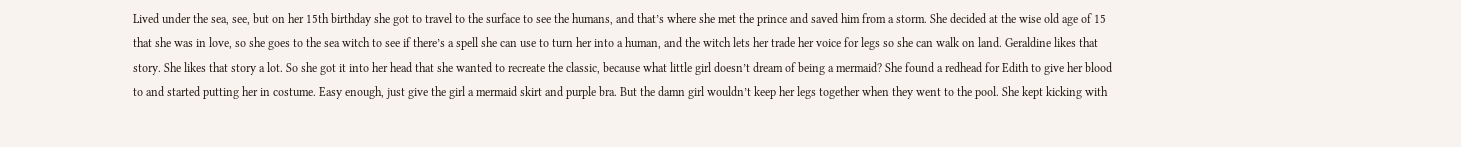Lived under the sea, see, but on her 15th birthday she got to travel to the surface to see the humans, and that’s where she met the prince and saved him from a storm. She decided at the wise old age of 15 that she was in love, so she goes to the sea witch to see if there’s a spell she can use to turn her into a human, and the witch lets her trade her voice for legs so she can walk on land. Geraldine likes that story. She likes that story a lot. So she got it into her head that she wanted to recreate the classic, because what little girl doesn’t dream of being a mermaid? She found a redhead for Edith to give her blood to and started putting her in costume. Easy enough, just give the girl a mermaid skirt and purple bra. But the damn girl wouldn’t keep her legs together when they went to the pool. She kept kicking with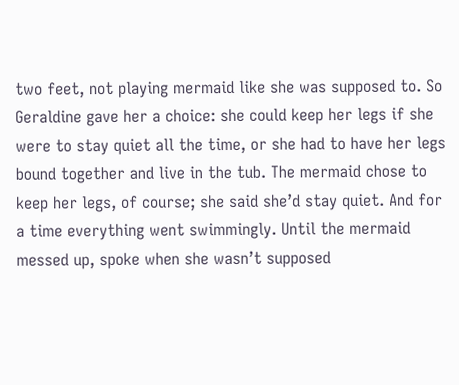two feet, not playing mermaid like she was supposed to. So Geraldine gave her a choice: she could keep her legs if she were to stay quiet all the time, or she had to have her legs bound together and live in the tub. The mermaid chose to keep her legs, of course; she said she’d stay quiet. And for a time everything went swimmingly. Until the mermaid messed up, spoke when she wasn’t supposed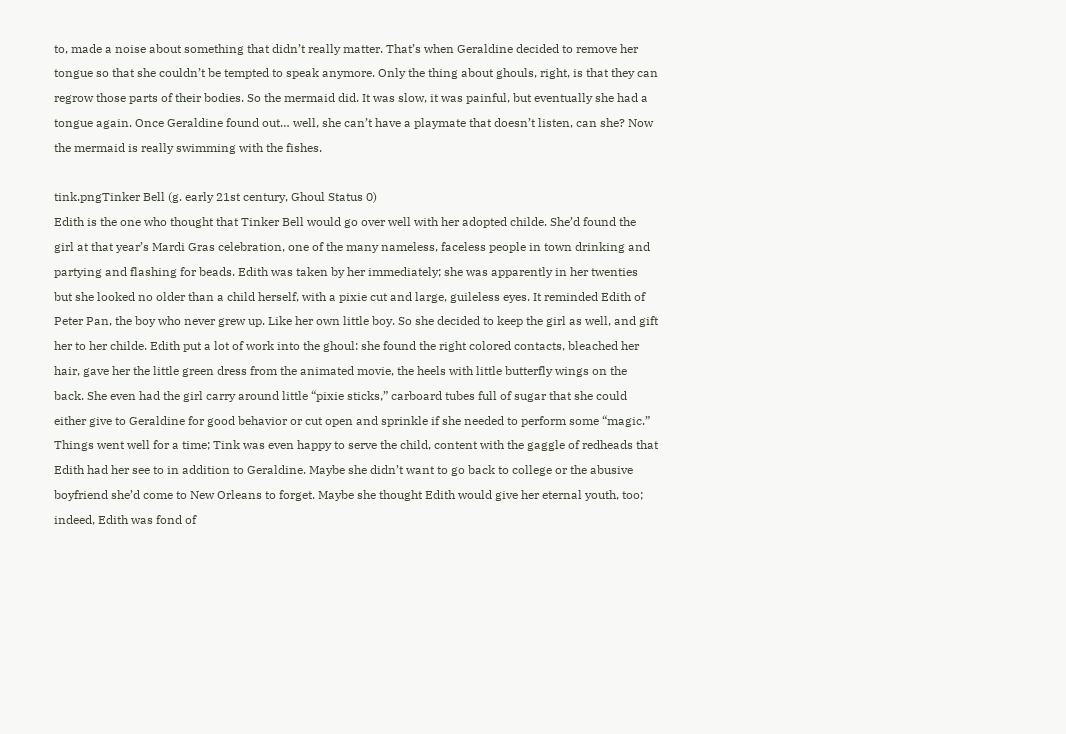to, made a noise about something that didn’t really matter. That’s when Geraldine decided to remove her tongue so that she couldn’t be tempted to speak anymore. Only the thing about ghouls, right, is that they can regrow those parts of their bodies. So the mermaid did. It was slow, it was painful, but eventually she had a tongue again. Once Geraldine found out… well, she can’t have a playmate that doesn’t listen, can she? Now the mermaid is really swimming with the fishes.

tink.pngTinker Bell (g. early 21st century, Ghoul Status 0)
Edith is the one who thought that Tinker Bell would go over well with her adopted childe. She’d found the girl at that year’s Mardi Gras celebration, one of the many nameless, faceless people in town drinking and partying and flashing for beads. Edith was taken by her immediately; she was apparently in her twenties but she looked no older than a child herself, with a pixie cut and large, guileless eyes. It reminded Edith of Peter Pan, the boy who never grew up. Like her own little boy. So she decided to keep the girl as well, and gift her to her childe. Edith put a lot of work into the ghoul: she found the right colored contacts, bleached her hair, gave her the little green dress from the animated movie, the heels with little butterfly wings on the back. She even had the girl carry around little “pixie sticks,” carboard tubes full of sugar that she could either give to Geraldine for good behavior or cut open and sprinkle if she needed to perform some “magic.” Things went well for a time; Tink was even happy to serve the child, content with the gaggle of redheads that Edith had her see to in addition to Geraldine. Maybe she didn’t want to go back to college or the abusive boyfriend she’d come to New Orleans to forget. Maybe she thought Edith would give her eternal youth, too; indeed, Edith was fond of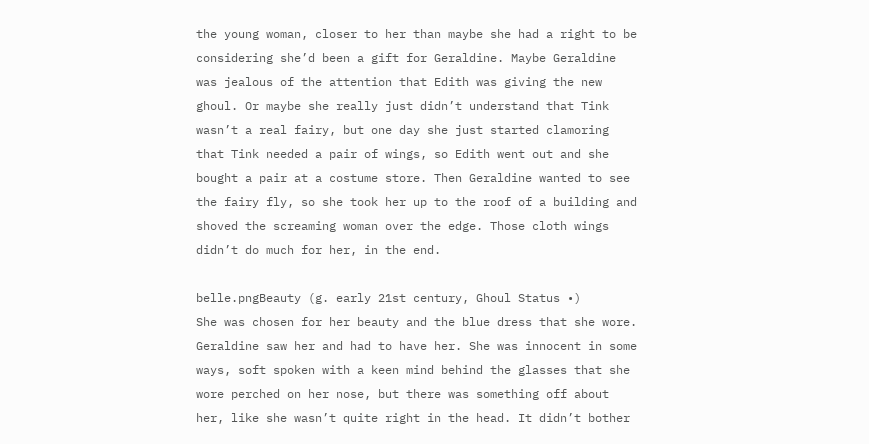the young woman, closer to her than maybe she had a right to be considering she’d been a gift for Geraldine. Maybe Geraldine was jealous of the attention that Edith was giving the new ghoul. Or maybe she really just didn’t understand that Tink wasn’t a real fairy, but one day she just started clamoring that Tink needed a pair of wings, so Edith went out and she bought a pair at a costume store. Then Geraldine wanted to see the fairy fly, so she took her up to the roof of a building and shoved the screaming woman over the edge. Those cloth wings didn’t do much for her, in the end.

belle.pngBeauty (g. early 21st century, Ghoul Status •)
She was chosen for her beauty and the blue dress that she wore. Geraldine saw her and had to have her. She was innocent in some ways, soft spoken with a keen mind behind the glasses that she wore perched on her nose, but there was something off about her, like she wasn’t quite right in the head. It didn’t bother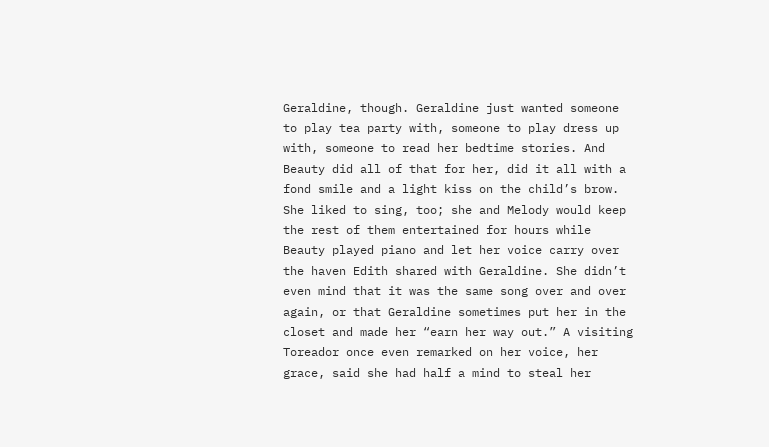Geraldine, though. Geraldine just wanted someone to play tea party with, someone to play dress up with, someone to read her bedtime stories. And Beauty did all of that for her, did it all with a fond smile and a light kiss on the child’s brow. She liked to sing, too; she and Melody would keep the rest of them entertained for hours while Beauty played piano and let her voice carry over the haven Edith shared with Geraldine. She didn’t even mind that it was the same song over and over again, or that Geraldine sometimes put her in the closet and made her “earn her way out.” A visiting Toreador once even remarked on her voice, her grace, said she had half a mind to steal her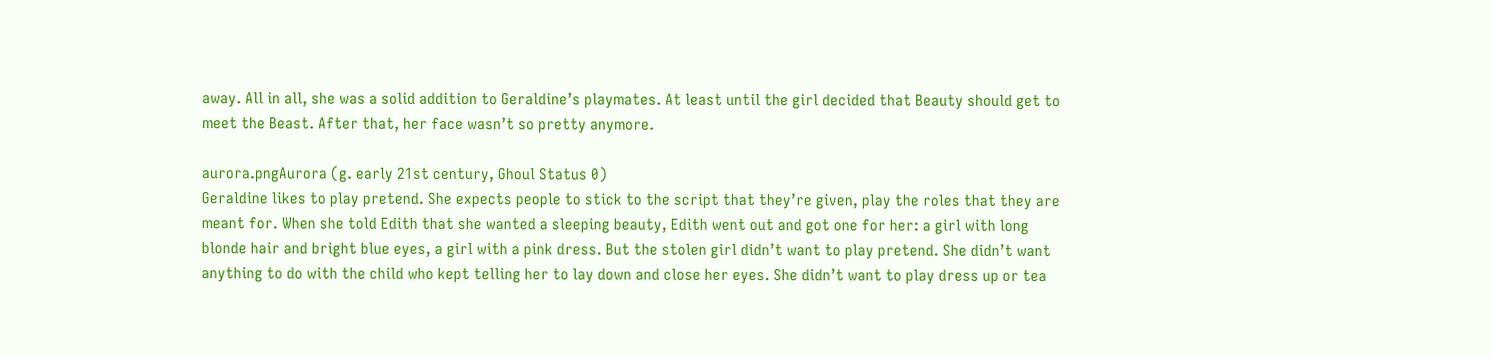away. All in all, she was a solid addition to Geraldine’s playmates. At least until the girl decided that Beauty should get to meet the Beast. After that, her face wasn’t so pretty anymore.

aurora.pngAurora (g. early 21st century, Ghoul Status 0)
Geraldine likes to play pretend. She expects people to stick to the script that they’re given, play the roles that they are meant for. When she told Edith that she wanted a sleeping beauty, Edith went out and got one for her: a girl with long blonde hair and bright blue eyes, a girl with a pink dress. But the stolen girl didn’t want to play pretend. She didn’t want anything to do with the child who kept telling her to lay down and close her eyes. She didn’t want to play dress up or tea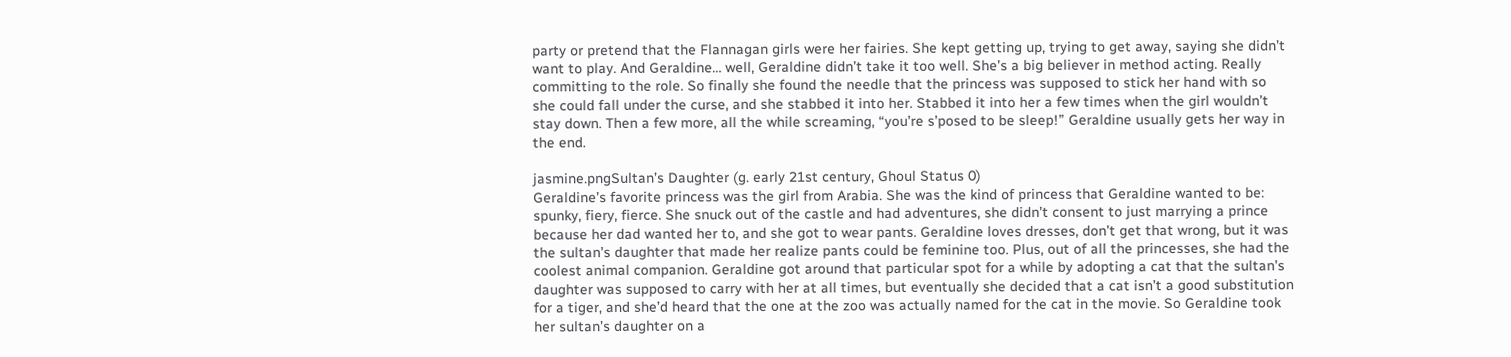party or pretend that the Flannagan girls were her fairies. She kept getting up, trying to get away, saying she didn’t want to play. And Geraldine… well, Geraldine didn’t take it too well. She’s a big believer in method acting. Really committing to the role. So finally she found the needle that the princess was supposed to stick her hand with so she could fall under the curse, and she stabbed it into her. Stabbed it into her a few times when the girl wouldn’t stay down. Then a few more, all the while screaming, “you’re s’posed to be sleep!” Geraldine usually gets her way in the end.

jasmine.pngSultan’s Daughter (g. early 21st century, Ghoul Status 0)
Geraldine’s favorite princess was the girl from Arabia. She was the kind of princess that Geraldine wanted to be: spunky, fiery, fierce. She snuck out of the castle and had adventures, she didn’t consent to just marrying a prince because her dad wanted her to, and she got to wear pants. Geraldine loves dresses, don’t get that wrong, but it was the sultan’s daughter that made her realize pants could be feminine too. Plus, out of all the princesses, she had the coolest animal companion. Geraldine got around that particular spot for a while by adopting a cat that the sultan’s daughter was supposed to carry with her at all times, but eventually she decided that a cat isn’t a good substitution for a tiger, and she’d heard that the one at the zoo was actually named for the cat in the movie. So Geraldine took her sultan’s daughter on a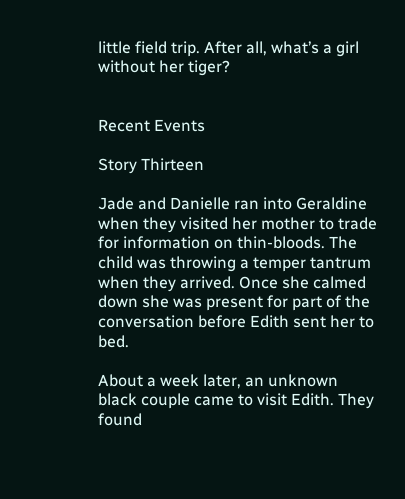little field trip. After all, what’s a girl without her tiger?


Recent Events

Story Thirteen

Jade and Danielle ran into Geraldine when they visited her mother to trade for information on thin-bloods. The child was throwing a temper tantrum when they arrived. Once she calmed down she was present for part of the conversation before Edith sent her to bed.

About a week later, an unknown black couple came to visit Edith. They found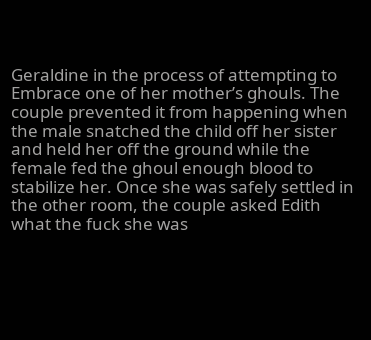Geraldine in the process of attempting to Embrace one of her mother’s ghouls. The couple prevented it from happening when the male snatched the child off her sister and held her off the ground while the female fed the ghoul enough blood to stabilize her. Once she was safely settled in the other room, the couple asked Edith what the fuck she was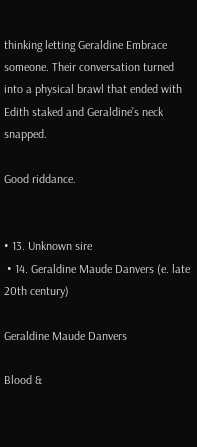thinking letting Geraldine Embrace someone. Their conversation turned into a physical brawl that ended with Edith staked and Geraldine’s neck snapped.

Good riddance.


• 13. Unknown sire
 • 14. Geraldine Maude Danvers (e. late 20th century)

Geraldine Maude Danvers

Blood &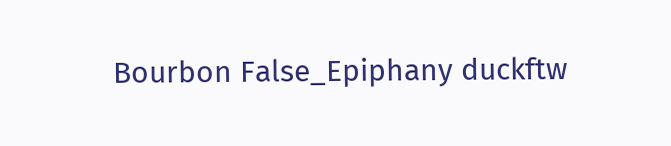Bourbon False_Epiphany duckftw